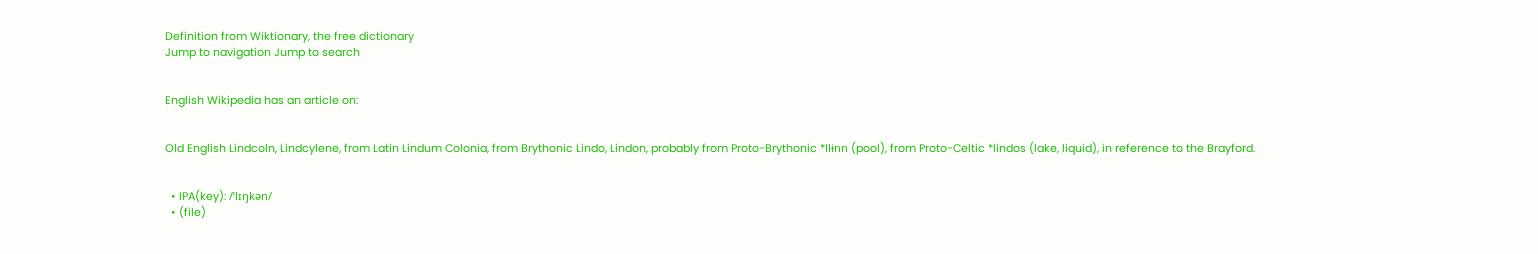Definition from Wiktionary, the free dictionary
Jump to navigation Jump to search


English Wikipedia has an article on:


Old English Lindcoln, Lindcylene, from Latin Lindum Colonia, from Brythonic Lindo, Lindon, probably from Proto-Brythonic *llɨnn (pool), from Proto-Celtic *lindos (lake, liquid), in reference to the Brayford.


  • IPA(key): /ˈlɪŋkən/
  • (file)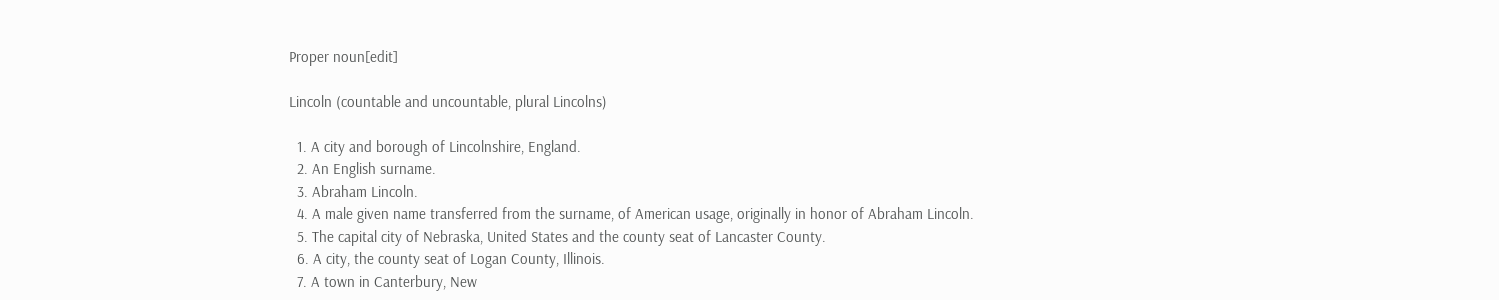Proper noun[edit]

Lincoln (countable and uncountable, plural Lincolns)

  1. A city and borough of Lincolnshire, England.
  2. An English surname.
  3. Abraham Lincoln.
  4. A male given name transferred from the surname, of American usage, originally in honor of Abraham Lincoln.
  5. The capital city of Nebraska, United States and the county seat of Lancaster County.
  6. A city, the county seat of Logan County, Illinois.
  7. A town in Canterbury, New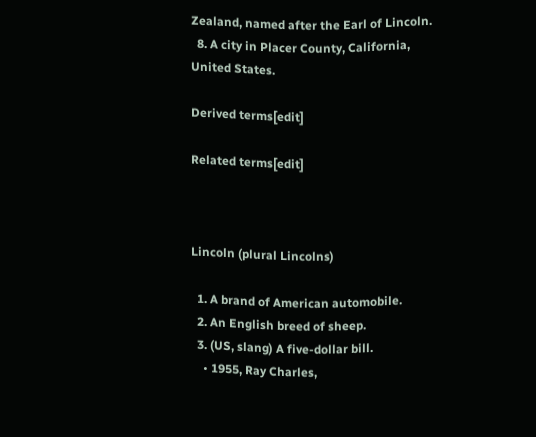Zealand, named after the Earl of Lincoln.
  8. A city in Placer County, California, United States.

Derived terms[edit]

Related terms[edit]



Lincoln (plural Lincolns)

  1. A brand of American automobile.
  2. An English breed of sheep.
  3. (US, slang) A five-dollar bill.
    • 1955, Ray Charles,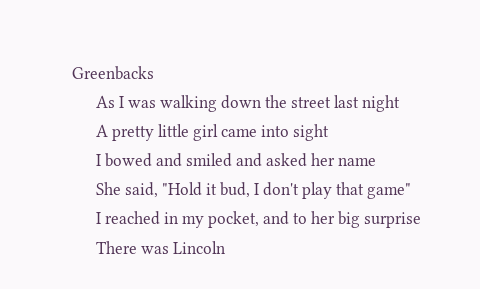Greenbacks
      As I was walking down the street last night
      A pretty little girl came into sight
      I bowed and smiled and asked her name
      She said, "Hold it bud, I don't play that game"
      I reached in my pocket, and to her big surprise
      There was Lincoln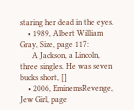staring her dead in the eyes.
    • 1989, Albert William Gray, Size, page 117:
      A Jackson, a Lincoln, three singles. He was seven bucks short, []
    • 2006, EminemsRevenge, Jew Girl, page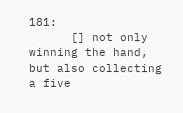181:
      [] not only winning the hand, but also collecting a five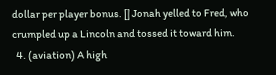dollar per player bonus. [] Jonah yelled to Fred, who crumpled up a Lincoln and tossed it toward him.
  4. (aviation) A high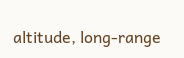altitude, long-range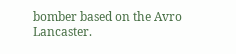bomber based on the Avro Lancaster.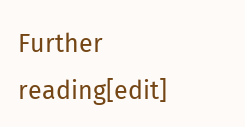Further reading[edit]